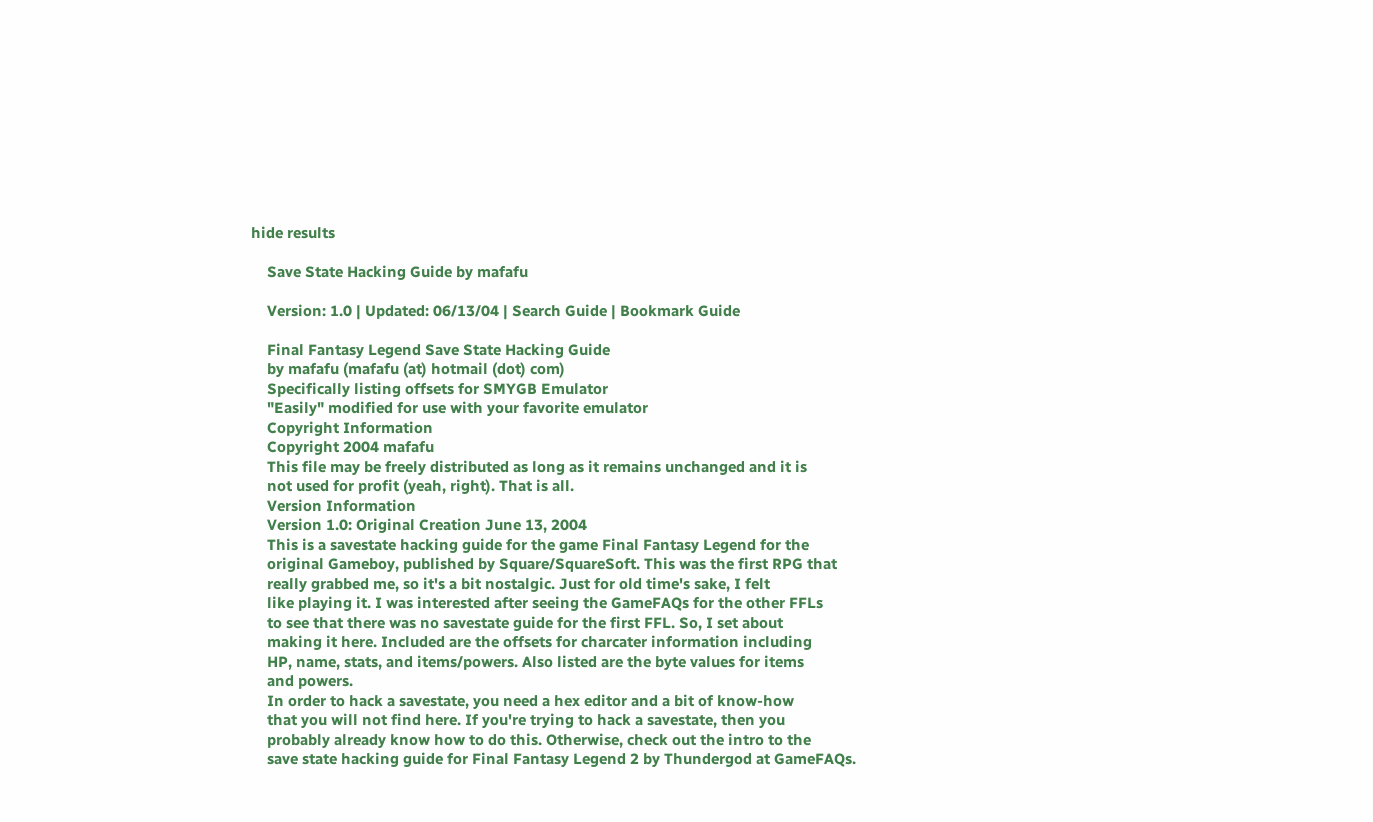hide results

    Save State Hacking Guide by mafafu

    Version: 1.0 | Updated: 06/13/04 | Search Guide | Bookmark Guide

    Final Fantasy Legend Save State Hacking Guide
    by mafafu (mafafu (at) hotmail (dot) com)
    Specifically listing offsets for SMYGB Emulator
    "Easily" modified for use with your favorite emulator
    Copyright Information
    Copyright 2004 mafafu
    This file may be freely distributed as long as it remains unchanged and it is
    not used for profit (yeah, right). That is all.
    Version Information
    Version 1.0: Original Creation June 13, 2004
    This is a savestate hacking guide for the game Final Fantasy Legend for the
    original Gameboy, published by Square/SquareSoft. This was the first RPG that
    really grabbed me, so it's a bit nostalgic. Just for old time's sake, I felt
    like playing it. I was interested after seeing the GameFAQs for the other FFLs
    to see that there was no savestate guide for the first FFL. So, I set about
    making it here. Included are the offsets for charcater information including
    HP, name, stats, and items/powers. Also listed are the byte values for items
    and powers.
    In order to hack a savestate, you need a hex editor and a bit of know-how
    that you will not find here. If you're trying to hack a savestate, then you
    probably already know how to do this. Otherwise, check out the intro to the
    save state hacking guide for Final Fantasy Legend 2 by Thundergod at GameFAQs.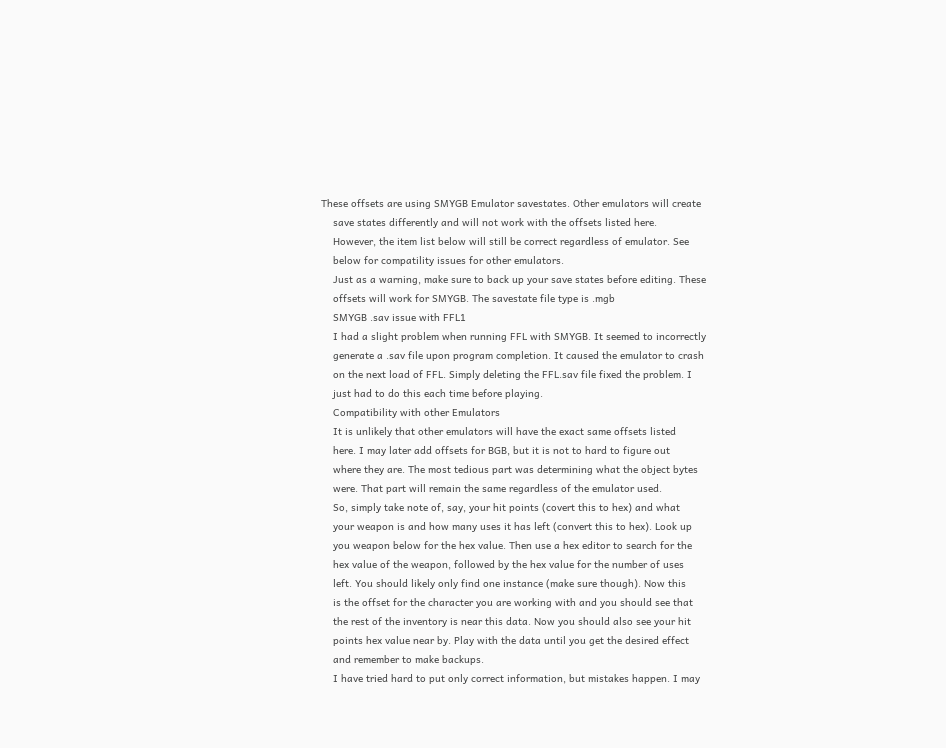These offsets are using SMYGB Emulator savestates. Other emulators will create
    save states differently and will not work with the offsets listed here.
    However, the item list below will still be correct regardless of emulator. See
    below for compatility issues for other emulators.
    Just as a warning, make sure to back up your save states before editing. These
    offsets will work for SMYGB. The savestate file type is .mgb
    SMYGB .sav issue with FFL1
    I had a slight problem when running FFL with SMYGB. It seemed to incorrectly
    generate a .sav file upon program completion. It caused the emulator to crash
    on the next load of FFL. Simply deleting the FFL.sav file fixed the problem. I
    just had to do this each time before playing.
    Compatibility with other Emulators
    It is unlikely that other emulators will have the exact same offsets listed
    here. I may later add offsets for BGB, but it is not to hard to figure out
    where they are. The most tedious part was determining what the object bytes
    were. That part will remain the same regardless of the emulator used.
    So, simply take note of, say, your hit points (covert this to hex) and what
    your weapon is and how many uses it has left (convert this to hex). Look up
    you weapon below for the hex value. Then use a hex editor to search for the
    hex value of the weapon, followed by the hex value for the number of uses
    left. You should likely only find one instance (make sure though). Now this
    is the offset for the character you are working with and you should see that
    the rest of the inventory is near this data. Now you should also see your hit
    points hex value near by. Play with the data until you get the desired effect
    and remember to make backups.
    I have tried hard to put only correct information, but mistakes happen. I may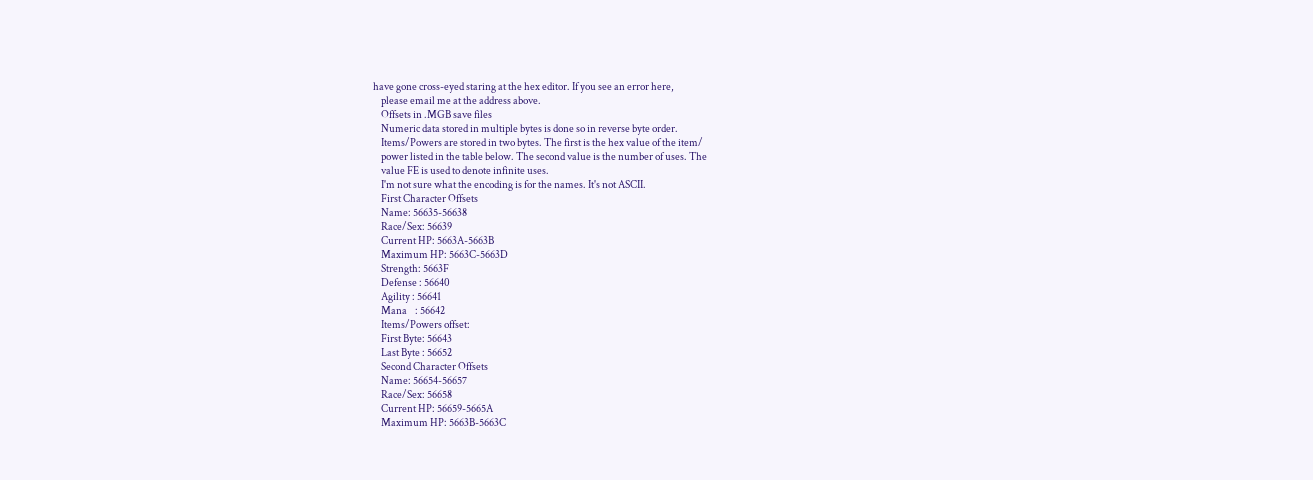have gone cross-eyed staring at the hex editor. If you see an error here,
    please email me at the address above.
    Offsets in .MGB save files
    Numeric data stored in multiple bytes is done so in reverse byte order.
    Items/Powers are stored in two bytes. The first is the hex value of the item/
    power listed in the table below. The second value is the number of uses. The
    value FE is used to denote infinite uses.
    I'm not sure what the encoding is for the names. It's not ASCII.
    First Character Offsets
    Name: 56635-56638
    Race/Sex: 56639
    Current HP: 5663A-5663B
    Maximum HP: 5663C-5663D
    Strength: 5663F
    Defense : 56640
    Agility : 56641
    Mana    : 56642
    Items/Powers offset:
    First Byte: 56643
    Last Byte : 56652
    Second Character Offsets
    Name: 56654-56657
    Race/Sex: 56658
    Current HP: 56659-5665A
    Maximum HP: 5663B-5663C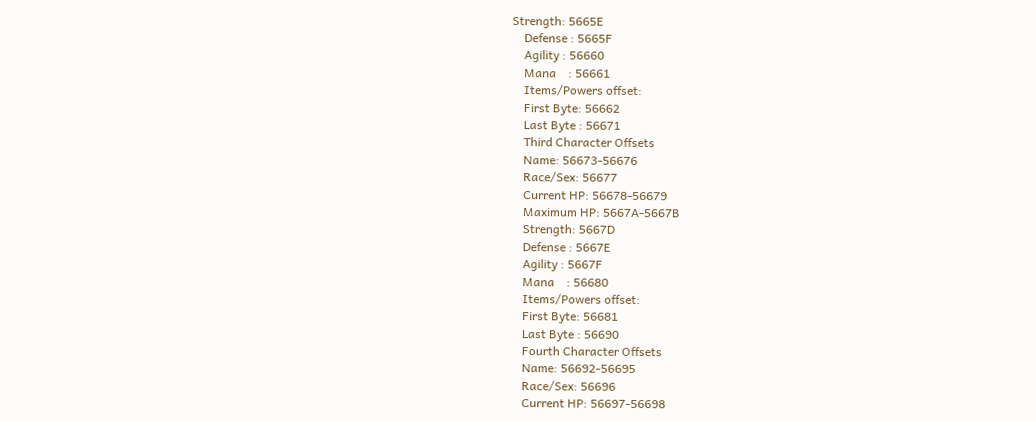Strength: 5665E
    Defense : 5665F
    Agility : 56660
    Mana    : 56661
    Items/Powers offset:
    First Byte: 56662
    Last Byte : 56671
    Third Character Offsets
    Name: 56673-56676
    Race/Sex: 56677
    Current HP: 56678-56679
    Maximum HP: 5667A-5667B
    Strength: 5667D
    Defense : 5667E
    Agility : 5667F
    Mana    : 56680
    Items/Powers offset:
    First Byte: 56681
    Last Byte : 56690
    Fourth Character Offsets
    Name: 56692-56695
    Race/Sex: 56696
    Current HP: 56697-56698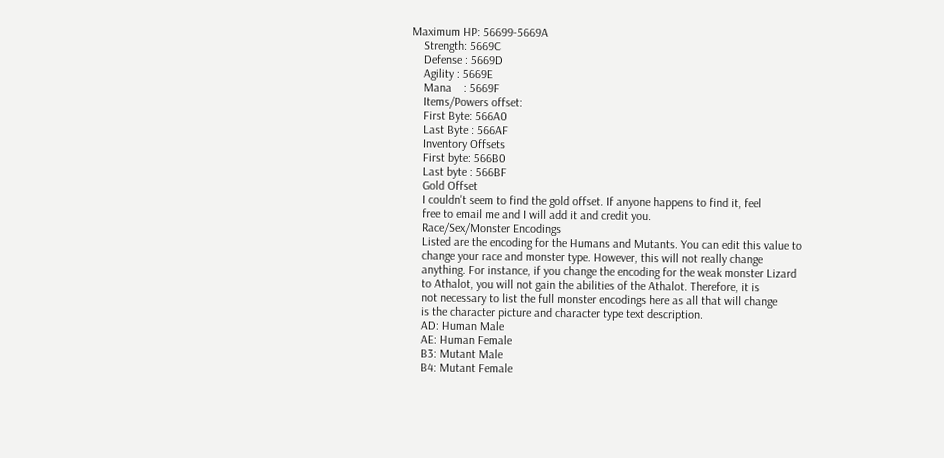Maximum HP: 56699-5669A
    Strength: 5669C
    Defense : 5669D
    Agility : 5669E
    Mana    : 5669F
    Items/Powers offset:
    First Byte: 566A0
    Last Byte : 566AF
    Inventory Offsets
    First byte: 566B0
    Last byte : 566BF
    Gold Offset
    I couldn't seem to find the gold offset. If anyone happens to find it, feel
    free to email me and I will add it and credit you.
    Race/Sex/Monster Encodings
    Listed are the encoding for the Humans and Mutants. You can edit this value to
    change your race and monster type. However, this will not really change
    anything. For instance, if you change the encoding for the weak monster Lizard
    to Athalot, you will not gain the abilities of the Athalot. Therefore, it is
    not necessary to list the full monster encodings here as all that will change
    is the character picture and character type text description.
    AD: Human Male
    AE: Human Female
    B3: Mutant Male
    B4: Mutant Female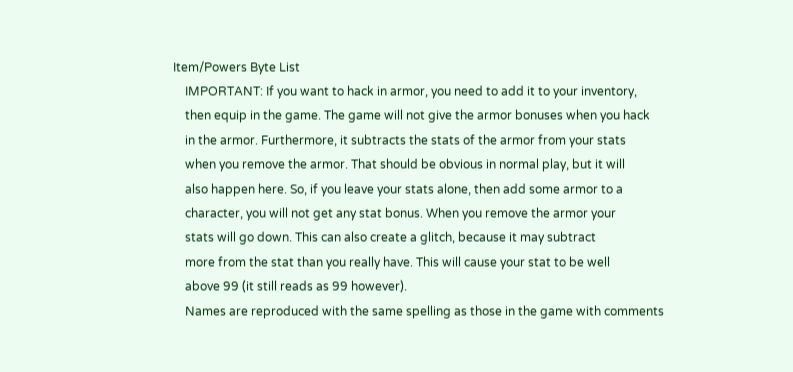Item/Powers Byte List
    IMPORTANT: If you want to hack in armor, you need to add it to your inventory,
    then equip in the game. The game will not give the armor bonuses when you hack
    in the armor. Furthermore, it subtracts the stats of the armor from your stats
    when you remove the armor. That should be obvious in normal play, but it will
    also happen here. So, if you leave your stats alone, then add some armor to a
    character, you will not get any stat bonus. When you remove the armor your
    stats will go down. This can also create a glitch, because it may subtract
    more from the stat than you really have. This will cause your stat to be well
    above 99 (it still reads as 99 however).
    Names are reproduced with the same spelling as those in the game with comments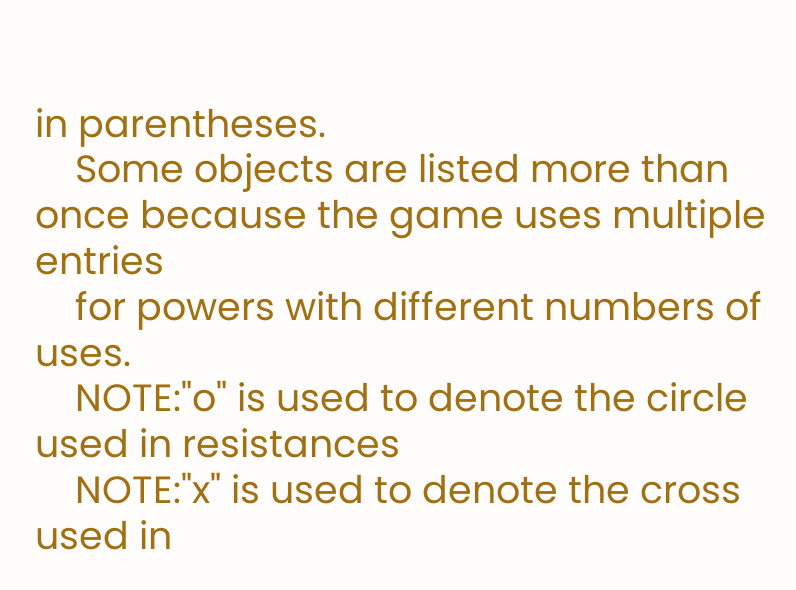in parentheses.
    Some objects are listed more than once because the game uses multiple entries
    for powers with different numbers of uses.
    NOTE:"o" is used to denote the circle used in resistances
    NOTE:"x" is used to denote the cross used in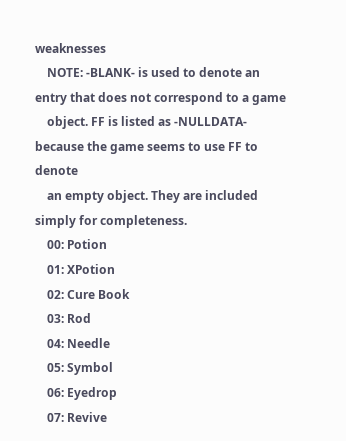weaknesses
    NOTE: -BLANK- is used to denote an entry that does not correspond to a game
    object. FF is listed as -NULLDATA- because the game seems to use FF to denote
    an empty object. They are included simply for completeness.
    00: Potion
    01: XPotion
    02: Cure Book
    03: Rod
    04: Needle
    05: Symbol
    06: Eyedrop
    07: Revive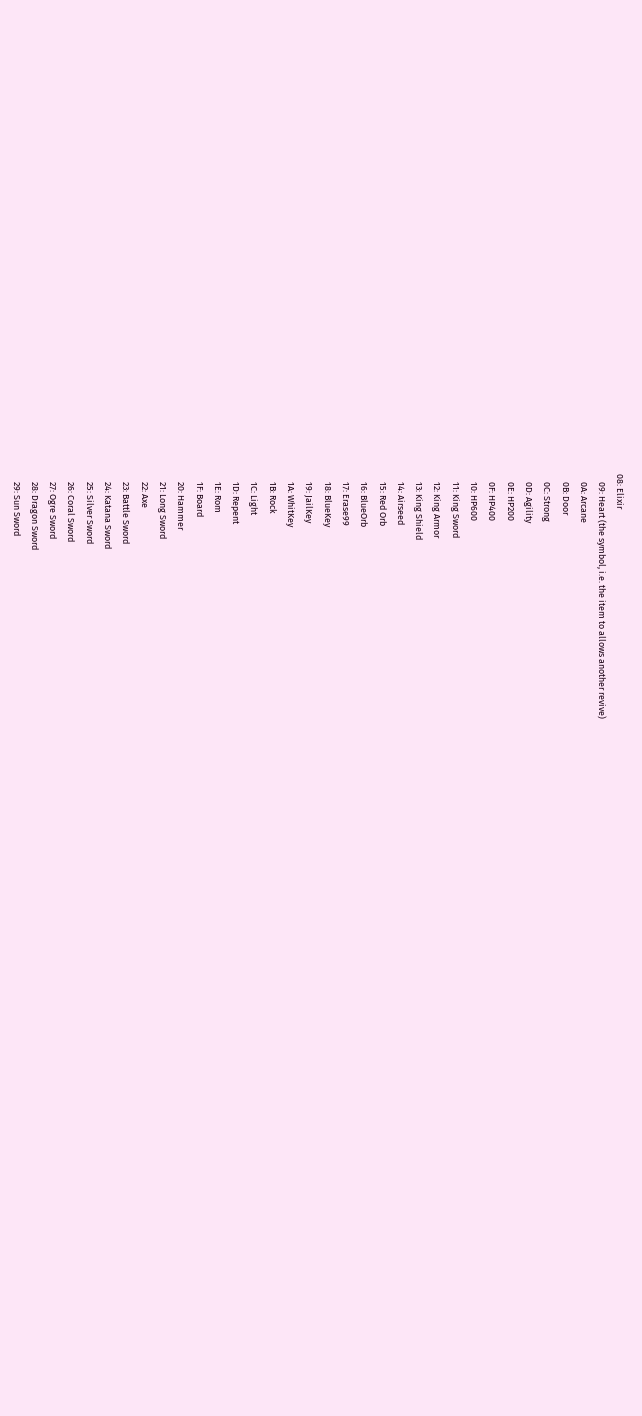08: Elixir
    09: Heart (the symbol, i.e. the item to allows another revive)
    0A: Arcane
    0B: Door
    0C: Strong
    0D: Agility
    0E: HP200
    0F: HP400
    10: HP600
    11: King Sword
    12: King Armor
    13: King Shield
    14: Airseed
    15: Red Orb
    16: BlueOrb
    17: Erase99
    18: BlueKey
    19: JailKey
    1A: WhitKey
    1B: Rock
    1C: Light
    1D: Repent
    1E: Rom
    1F: Board
    20: Hammer
    21: Long Sword
    22: Axe
    23: Battle Sword
    24: Katana Sword
    25: Silver Sword
    26: Coral Sword
    27: Ogre Sword
    28: Dragon Sword
    29: Sun Sword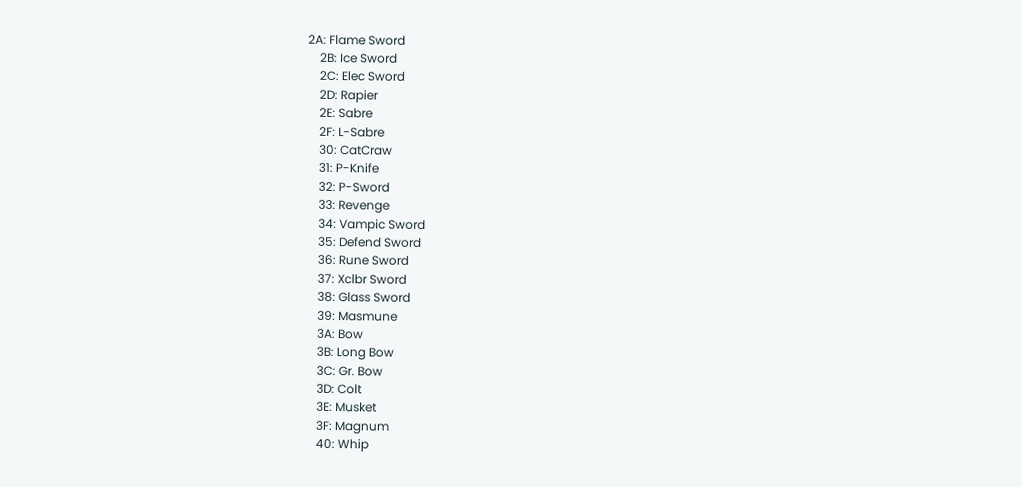2A: Flame Sword
    2B: Ice Sword
    2C: Elec Sword
    2D: Rapier
    2E: Sabre
    2F: L-Sabre
    30: CatCraw
    31: P-Knife
    32: P-Sword
    33: Revenge
    34: Vampic Sword
    35: Defend Sword
    36: Rune Sword
    37: Xclbr Sword
    38: Glass Sword
    39: Masmune
    3A: Bow
    3B: Long Bow
    3C: Gr. Bow
    3D: Colt
    3E: Musket
    3F: Magnum
    40: Whip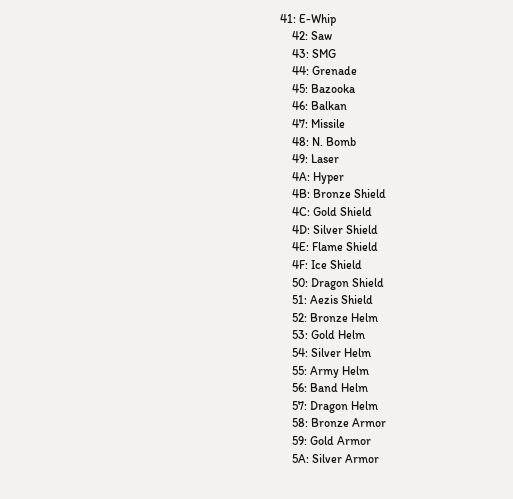41: E-Whip
    42: Saw
    43: SMG
    44: Grenade
    45: Bazooka
    46: Balkan
    47: Missile
    48: N. Bomb
    49: Laser
    4A: Hyper
    4B: Bronze Shield
    4C: Gold Shield
    4D: Silver Shield
    4E: Flame Shield
    4F: Ice Shield
    50: Dragon Shield
    51: Aezis Shield
    52: Bronze Helm
    53: Gold Helm
    54: Silver Helm
    55: Army Helm
    56: Band Helm
    57: Dragon Helm
    58: Bronze Armor
    59: Gold Armor
    5A: Silver Armor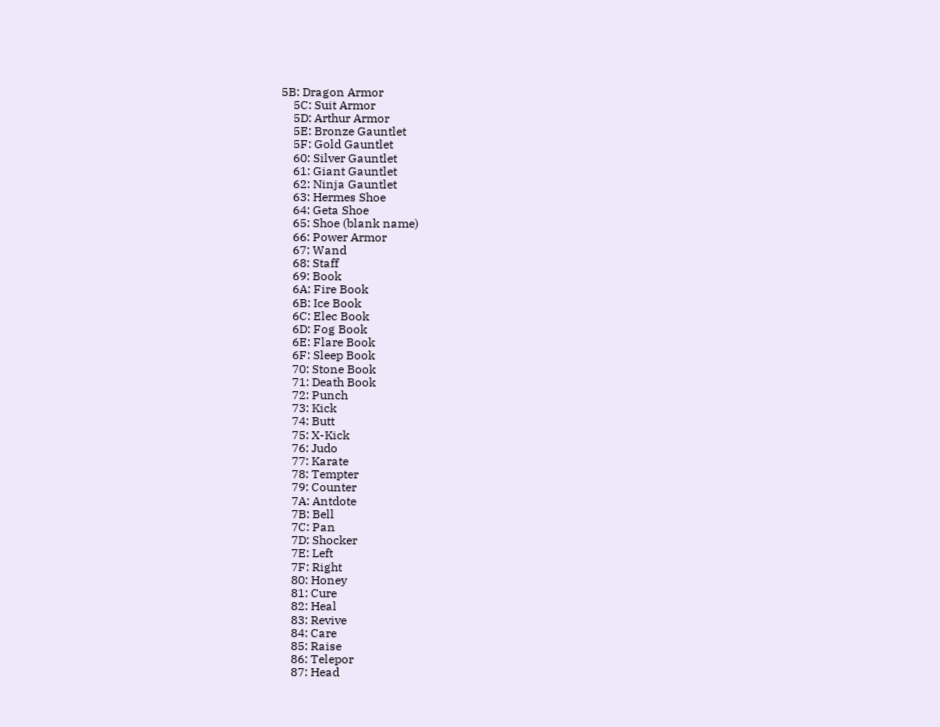5B: Dragon Armor
    5C: Suit Armor
    5D: Arthur Armor
    5E: Bronze Gauntlet
    5F: Gold Gauntlet
    60: Silver Gauntlet
    61: Giant Gauntlet
    62: Ninja Gauntlet
    63: Hermes Shoe
    64: Geta Shoe
    65: Shoe (blank name)
    66: Power Armor
    67: Wand
    68: Staff
    69: Book
    6A: Fire Book
    6B: Ice Book
    6C: Elec Book
    6D: Fog Book
    6E: Flare Book
    6F: Sleep Book
    70: Stone Book
    71: Death Book
    72: Punch
    73: Kick
    74: Butt
    75: X-Kick
    76: Judo
    77: Karate
    78: Tempter
    79: Counter
    7A: Antdote
    7B: Bell
    7C: Pan
    7D: Shocker
    7E: Left
    7F: Right
    80: Honey
    81: Cure
    82: Heal
    83: Revive
    84: Care
    85: Raise
    86: Telepor
    87: Head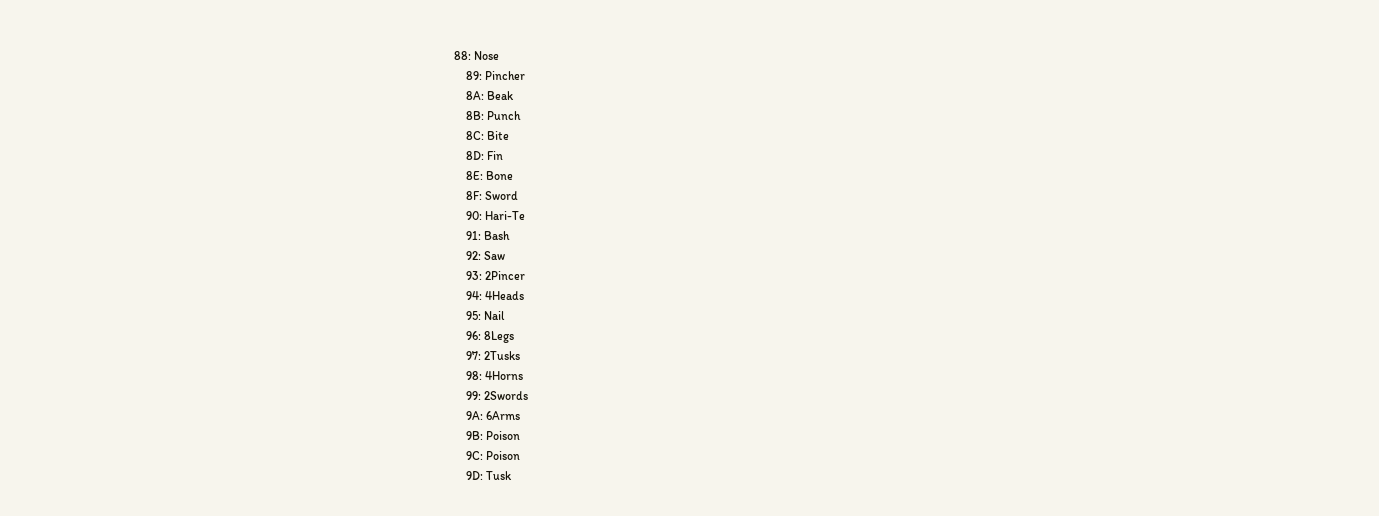88: Nose
    89: Pincher
    8A: Beak
    8B: Punch
    8C: Bite
    8D: Fin
    8E: Bone
    8F: Sword
    90: Hari-Te
    91: Bash
    92: Saw
    93: 2Pincer
    94: 4Heads
    95: Nail
    96: 8Legs
    97: 2Tusks
    98: 4Horns
    99: 2Swords
    9A: 6Arms
    9B: Poison
    9C: Poison
    9D: Tusk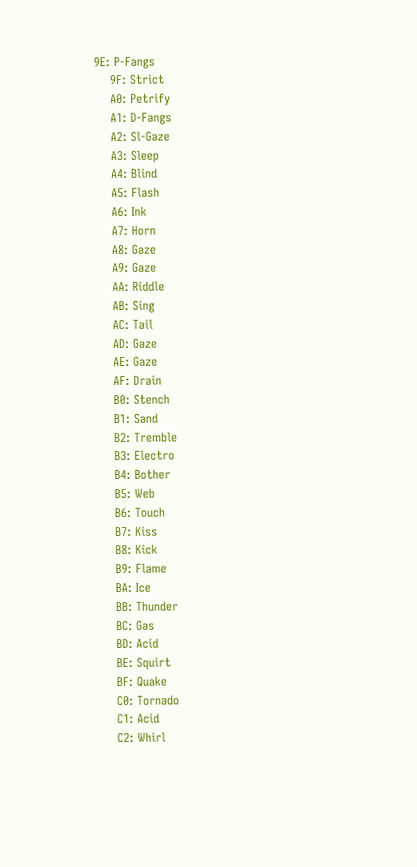9E: P-Fangs
    9F: Strict
    A0: Petrify
    A1: D-Fangs
    A2: Sl-Gaze
    A3: Sleep
    A4: Blind
    A5: Flash
    A6: Ink
    A7: Horn
    A8: Gaze
    A9: Gaze
    AA: Riddle
    AB: Sing
    AC: Tail
    AD: Gaze
    AE: Gaze
    AF: Drain
    B0: Stench
    B1: Sand
    B2: Tremble
    B3: Electro
    B4: Bother
    B5: Web
    B6: Touch
    B7: Kiss
    B8: Kick
    B9: Flame
    BA: Ice
    BB: Thunder
    BC: Gas
    BD: Acid
    BE: Squirt
    BF: Quake
    C0: Tornado
    C1: Acid
    C2: Whirl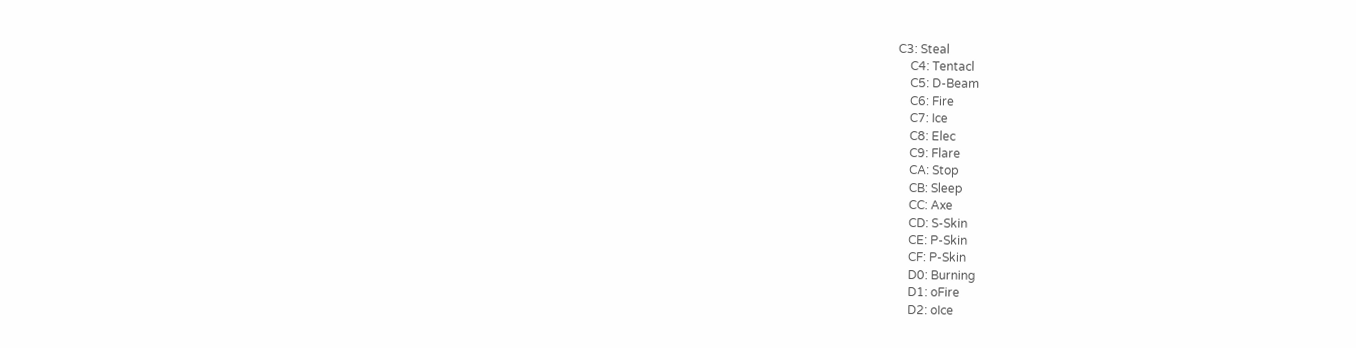C3: Steal
    C4: Tentacl
    C5: D-Beam
    C6: Fire
    C7: Ice
    C8: Elec
    C9: Flare
    CA: Stop
    CB: Sleep
    CC: Axe
    CD: S-Skin
    CE: P-Skin
    CF: P-Skin
    D0: Burning
    D1: oFire
    D2: oIce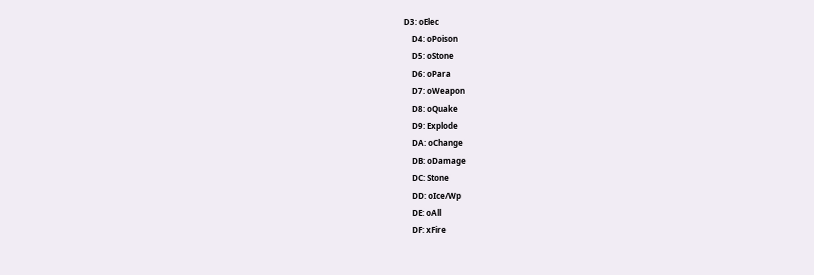D3: oElec
    D4: oPoison
    D5: oStone
    D6: oPara
    D7: oWeapon
    D8: oQuake
    D9: Explode
    DA: oChange
    DB: oDamage
    DC: Stone
    DD: oIce/Wp
    DE: oAll
    DF: xFire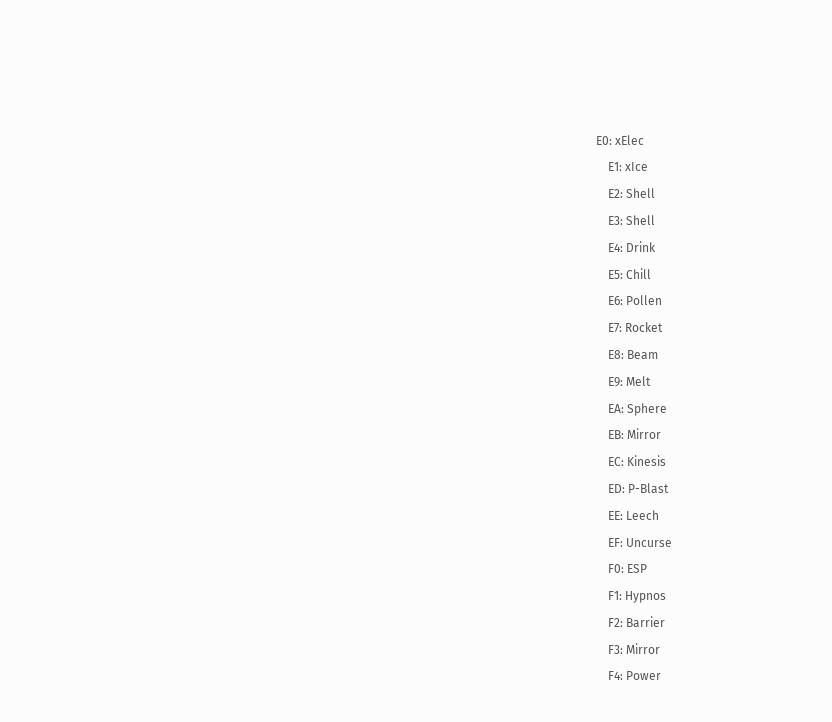E0: xElec
    E1: xIce
    E2: Shell
    E3: Shell
    E4: Drink
    E5: Chill
    E6: Pollen
    E7: Rocket
    E8: Beam
    E9: Melt
    EA: Sphere
    EB: Mirror
    EC: Kinesis
    ED: P-Blast
    EE: Leech
    EF: Uncurse
    F0: ESP
    F1: Hypnos
    F2: Barrier
    F3: Mirror
    F4: Power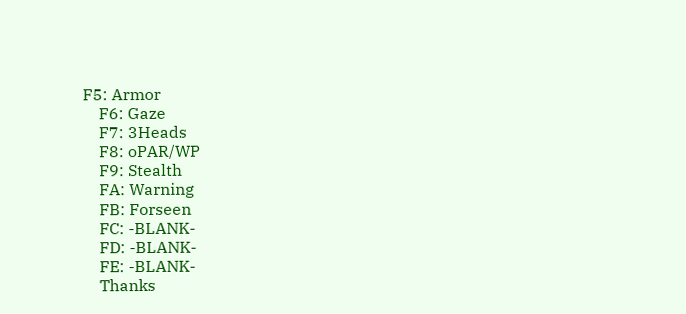F5: Armor
    F6: Gaze
    F7: 3Heads
    F8: oPAR/WP
    F9: Stealth
    FA: Warning
    FB: Forseen
    FC: -BLANK-
    FD: -BLANK-
    FE: -BLANK-
    Thanks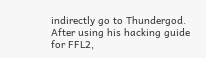indirectly go to Thundergod. After using his hacking guide for FFL2,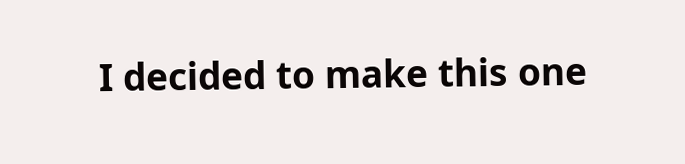I decided to make this one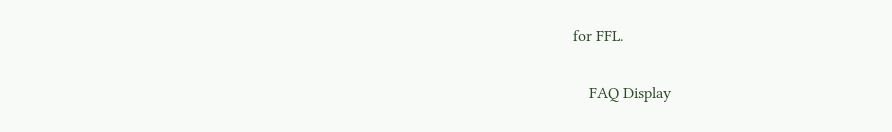for FFL.

    FAQ Display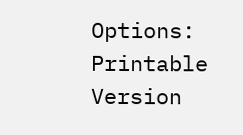Options: Printable Version